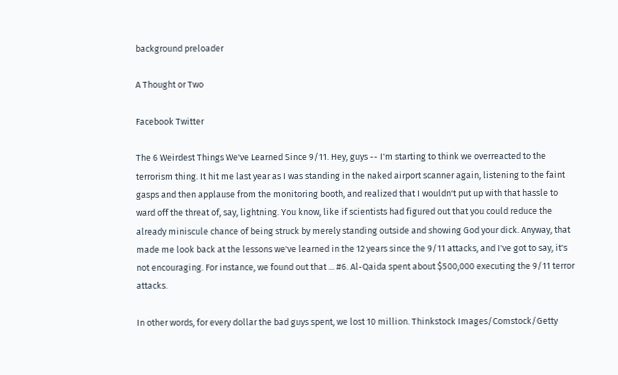background preloader

A Thought or Two

Facebook Twitter

The 6 Weirdest Things We've Learned Since 9/11. Hey, guys -- I'm starting to think we overreacted to the terrorism thing. It hit me last year as I was standing in the naked airport scanner again, listening to the faint gasps and then applause from the monitoring booth, and realized that I wouldn't put up with that hassle to ward off the threat of, say, lightning. You know, like if scientists had figured out that you could reduce the already miniscule chance of being struck by merely standing outside and showing God your dick. Anyway, that made me look back at the lessons we've learned in the 12 years since the 9/11 attacks, and I've got to say, it's not encouraging. For instance, we found out that ... #6. Al-Qaida spent about $500,000 executing the 9/11 terror attacks.

In other words, for every dollar the bad guys spent, we lost 10 million. Thinkstock Images/Comstock/Getty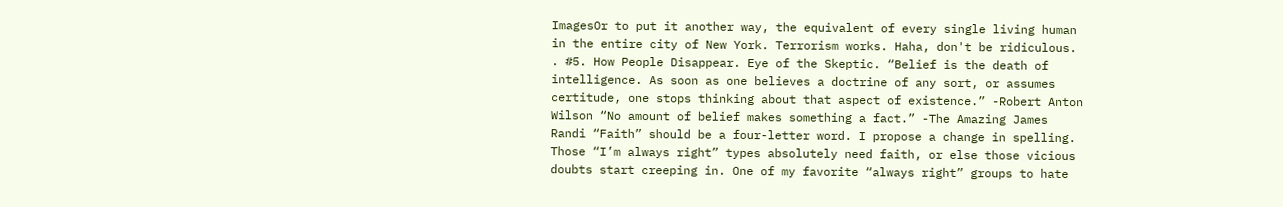ImagesOr to put it another way, the equivalent of every single living human in the entire city of New York. Terrorism works. Haha, don't be ridiculous. . #5. How People Disappear. Eye of the Skeptic. “Belief is the death of intelligence. As soon as one believes a doctrine of any sort, or assumes certitude, one stops thinking about that aspect of existence.” -Robert Anton Wilson “No amount of belief makes something a fact.” -The Amazing James Randi “Faith” should be a four-letter word. I propose a change in spelling. Those “I’m always right” types absolutely need faith, or else those vicious doubts start creeping in. One of my favorite “always right” groups to hate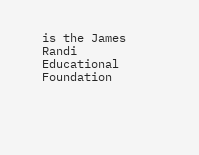is the James Randi Educational Foundation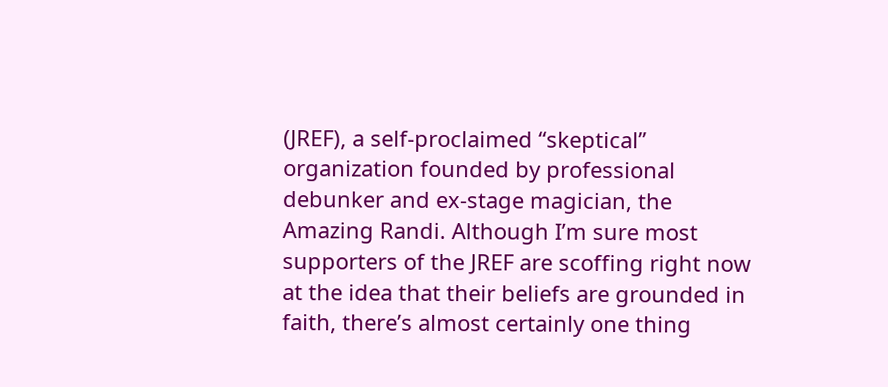(JREF), a self-proclaimed “skeptical” organization founded by professional debunker and ex-stage magician, the Amazing Randi. Although I’m sure most supporters of the JREF are scoffing right now at the idea that their beliefs are grounded in faith, there’s almost certainly one thing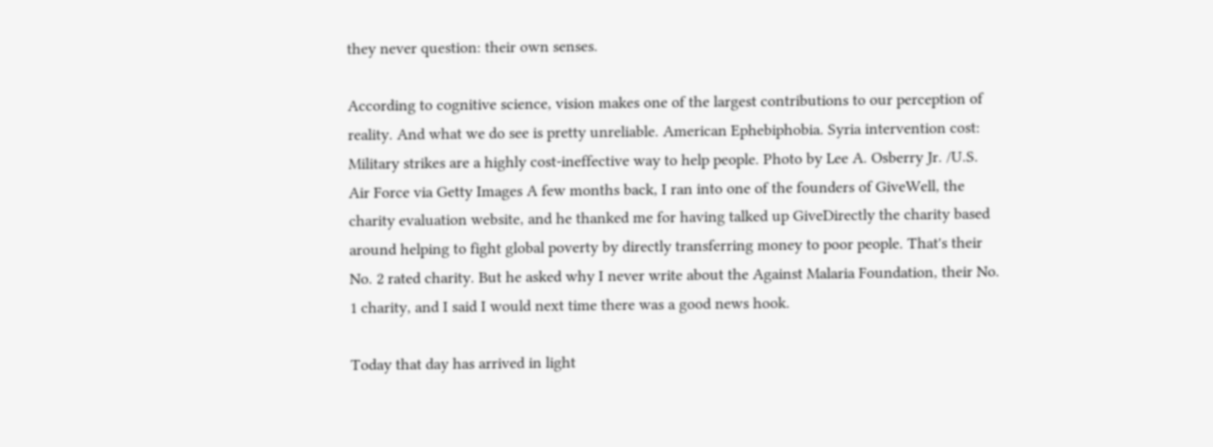they never question: their own senses.

According to cognitive science, vision makes one of the largest contributions to our perception of reality. And what we do see is pretty unreliable. American Ephebiphobia. Syria intervention cost: Military strikes are a highly cost-ineffective way to help people. Photo by Lee A. Osberry Jr. /U.S. Air Force via Getty Images A few months back, I ran into one of the founders of GiveWell, the charity evaluation website, and he thanked me for having talked up GiveDirectly the charity based around helping to fight global poverty by directly transferring money to poor people. That's their No. 2 rated charity. But he asked why I never write about the Against Malaria Foundation, their No. 1 charity, and I said I would next time there was a good news hook.

Today that day has arrived in light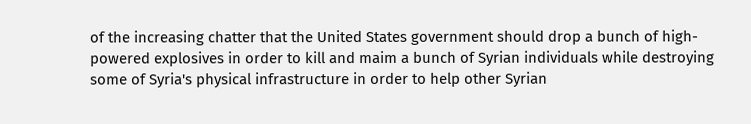of the increasing chatter that the United States government should drop a bunch of high-powered explosives in order to kill and maim a bunch of Syrian individuals while destroying some of Syria's physical infrastructure in order to help other Syrian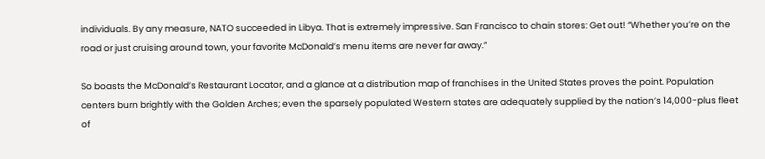individuals. By any measure, NATO succeeded in Libya. That is extremely impressive. San Francisco to chain stores: Get out! “Whether you’re on the road or just cruising around town, your favorite McDonald’s menu items are never far away.”

So boasts the McDonald’s Restaurant Locator, and a glance at a distribution map of franchises in the United States proves the point. Population centers burn brightly with the Golden Arches; even the sparsely populated Western states are adequately supplied by the nation’s 14,000-plus fleet of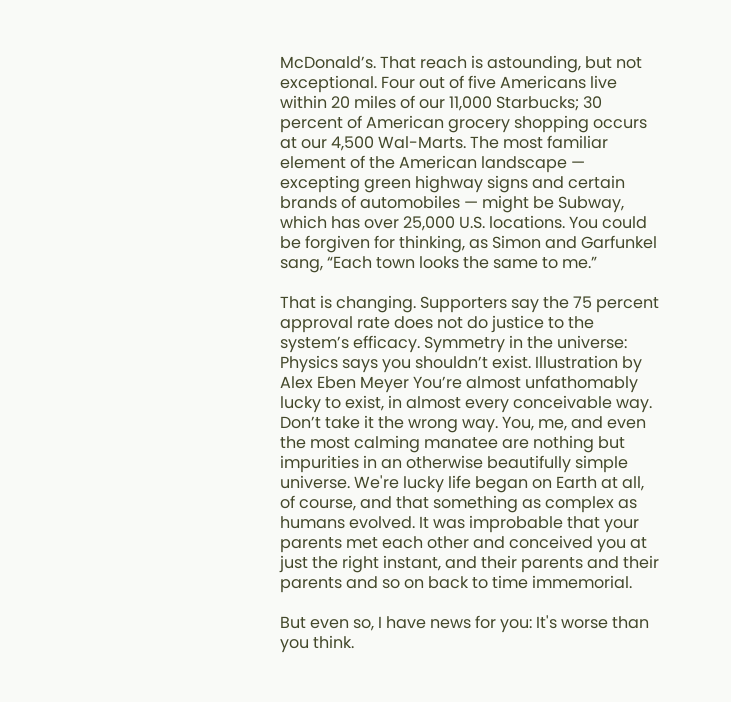McDonald’s. That reach is astounding, but not exceptional. Four out of five Americans live within 20 miles of our 11,000 Starbucks; 30 percent of American grocery shopping occurs at our 4,500 Wal-Marts. The most familiar element of the American landscape — excepting green highway signs and certain brands of automobiles — might be Subway, which has over 25,000 U.S. locations. You could be forgiven for thinking, as Simon and Garfunkel sang, “Each town looks the same to me.”

That is changing. Supporters say the 75 percent approval rate does not do justice to the system’s efficacy. Symmetry in the universe: Physics says you shouldn’t exist. Illustration by Alex Eben Meyer You’re almost unfathomably lucky to exist, in almost every conceivable way. Don’t take it the wrong way. You, me, and even the most calming manatee are nothing but impurities in an otherwise beautifully simple universe. We're lucky life began on Earth at all, of course, and that something as complex as humans evolved. It was improbable that your parents met each other and conceived you at just the right instant, and their parents and their parents and so on back to time immemorial.

But even so, I have news for you: It's worse than you think.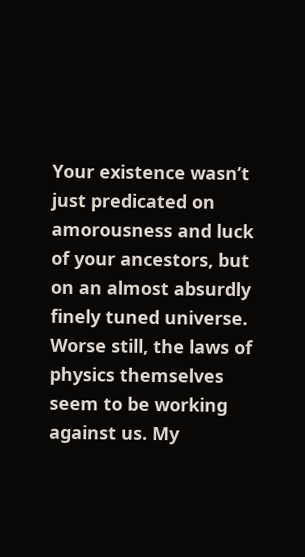Your existence wasn’t just predicated on amorousness and luck of your ancestors, but on an almost absurdly finely tuned universe. Worse still, the laws of physics themselves seem to be working against us. My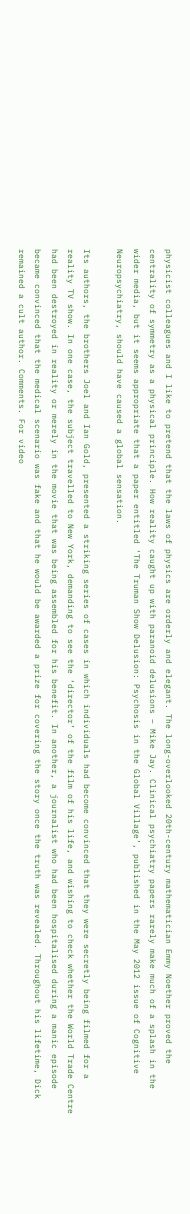physicist colleagues and I like to pretend that the laws of physics are orderly and elegant. The long-overlooked 20th-century mathematician Emmy Noether proved the centrality of symmetry as a physical principle. How reality caught up with paranoid delusions – Mike Jay. Clinical psychiatry papers rarely make much of a splash in the wider media, but it seems appropriate that a paper entitled ‘The Truman Show Delusion: Psychosis in the Global Village’, published in the May 2012 issue of Cognitive Neuropsychiatry, should have caused a global sensation.

Its authors, the brothers Joel and Ian Gold, presented a striking series of cases in which individuals had become convinced that they were secretly being filmed for a reality TV show. In one case, the subject travelled to New York, demanding to see the ‘director’ of the film of his life, and wishing to check whether the World Trade Centre had been destroyed in reality or merely in the movie that was being assembled for his benefit. In another, a journalist who had been hospitalised during a manic episode became convinced that the medical scenario was fake and that he would be awarded a prize for covering the story once the truth was revealed. Throughout his lifetime, Dick remained a cult author. Comments. For video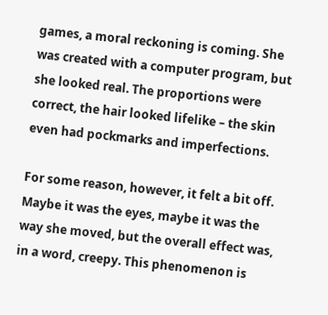games, a moral reckoning is coming. She was created with a computer program, but she looked real. The proportions were correct, the hair looked lifelike – the skin even had pockmarks and imperfections.

For some reason, however, it felt a bit off. Maybe it was the eyes, maybe it was the way she moved, but the overall effect was, in a word, creepy. This phenomenon is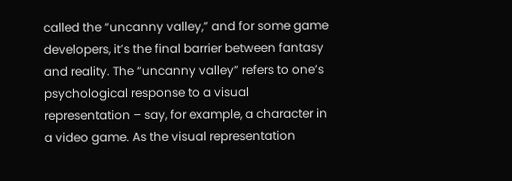called the “uncanny valley,” and for some game developers, it’s the final barrier between fantasy and reality. The “uncanny valley” refers to one’s psychological response to a visual representation – say, for example, a character in a video game. As the visual representation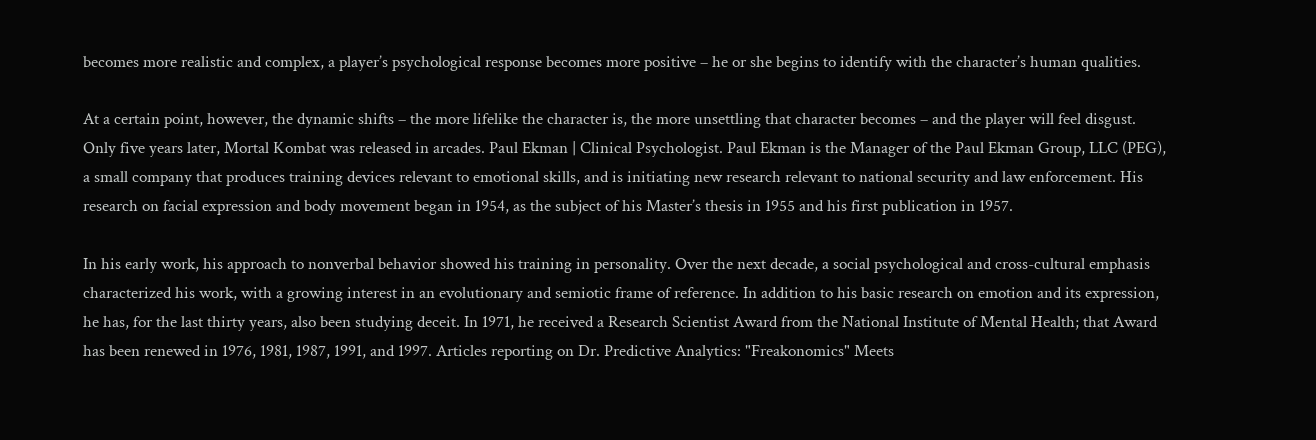becomes more realistic and complex, a player’s psychological response becomes more positive – he or she begins to identify with the character’s human qualities.

At a certain point, however, the dynamic shifts – the more lifelike the character is, the more unsettling that character becomes – and the player will feel disgust. Only five years later, Mortal Kombat was released in arcades. Paul Ekman | Clinical Psychologist. Paul Ekman is the Manager of the Paul Ekman Group, LLC (PEG), a small company that produces training devices relevant to emotional skills, and is initiating new research relevant to national security and law enforcement. His research on facial expression and body movement began in 1954, as the subject of his Master’s thesis in 1955 and his first publication in 1957.

In his early work, his approach to nonverbal behavior showed his training in personality. Over the next decade, a social psychological and cross-cultural emphasis characterized his work, with a growing interest in an evolutionary and semiotic frame of reference. In addition to his basic research on emotion and its expression, he has, for the last thirty years, also been studying deceit. In 1971, he received a Research Scientist Award from the National Institute of Mental Health; that Award has been renewed in 1976, 1981, 1987, 1991, and 1997. Articles reporting on Dr. Predictive Analytics: "Freakonomics" Meets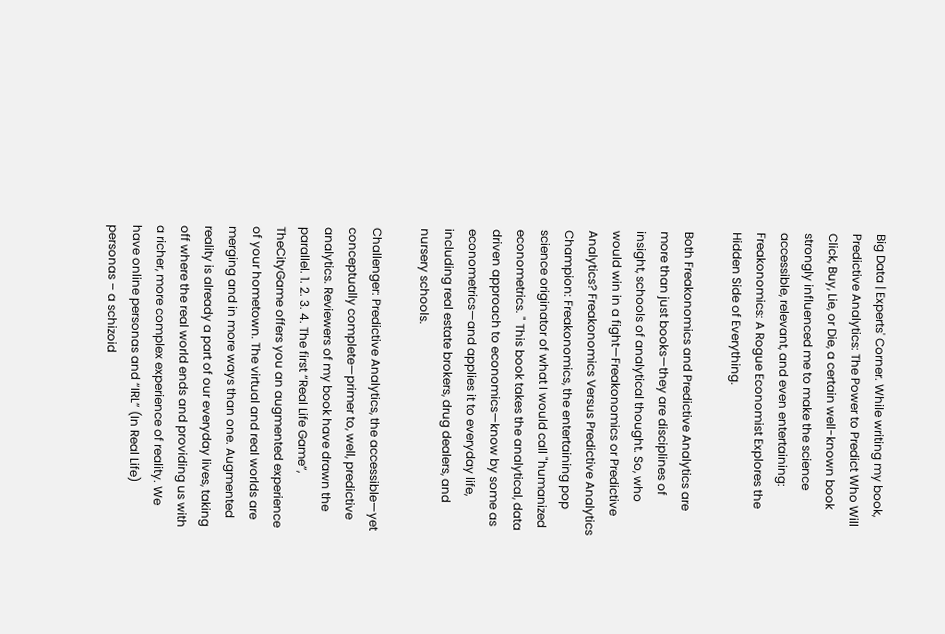Big Data | Experts' Corner. While writing my book, Predictive Analytics: The Power to Predict Who Will Click, Buy, Lie, or Die, a certain well-known book strongly influenced me to make the science accessible, relevant, and even entertaining: Freakonomics: A Rogue Economist Explores the Hidden Side of Everything.

Both Freakonomics and Predictive Analytics are more than just books—they are disciplines of insight, schools of analytical thought. So, who would win in a fight—Freakonomics or Predictive Analytics? Freakonomics Versus Predictive Analytics Champion: Freakonomics, the entertaining pop science originator of what I would call "humanized econometrics. " This book takes the analytical, data driven approach to economics—know by some as econometrics—and applies it to everyday life, including real estate brokers, drug dealers, and nursery schools.

Challenger: Predictive Analytics, the accessible—yet conceptually complete—primer to, well, predictive analytics. Reviewers of my book have drawn the parallel. 1. 2. 3. 4. The first “Real Life Game”, TheCityGame offers you an augmented experience of your hometown. The virtual and real worlds are merging and in more ways than one. Augmented reality is already a part of our everyday lives, taking off where the real world ends and providing us with a richer, more complex experience of reality. We have online personas and “IRL” (In Real Life) personas – a schizoid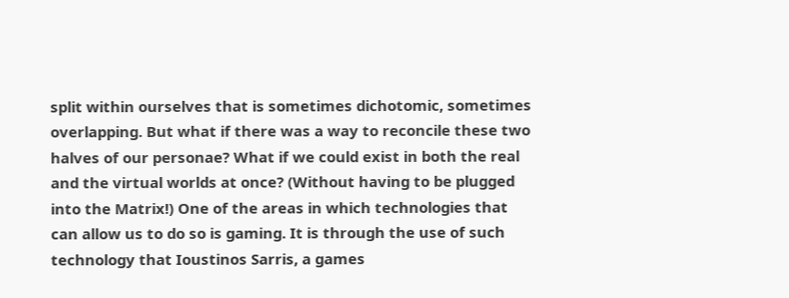split within ourselves that is sometimes dichotomic, sometimes overlapping. But what if there was a way to reconcile these two halves of our personae? What if we could exist in both the real and the virtual worlds at once? (Without having to be plugged into the Matrix!) One of the areas in which technologies that can allow us to do so is gaming. It is through the use of such technology that Ioustinos Sarris, a games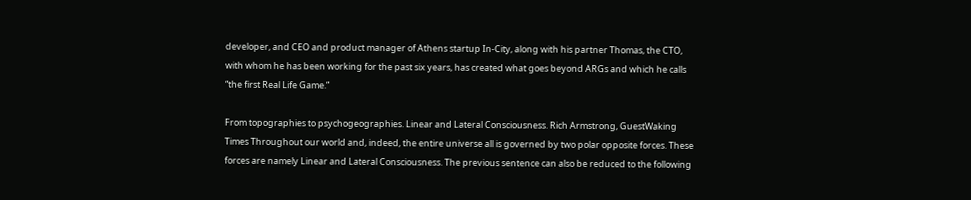developer, and CEO and product manager of Athens startup In-City, along with his partner Thomas, the CTO, with whom he has been working for the past six years, has created what goes beyond ARGs and which he calls “the first Real Life Game.”

From topographies to psychogeographies. Linear and Lateral Consciousness. Rich Armstrong, GuestWaking Times Throughout our world and, indeed, the entire universe all is governed by two polar opposite forces. These forces are namely Linear and Lateral Consciousness. The previous sentence can also be reduced to the following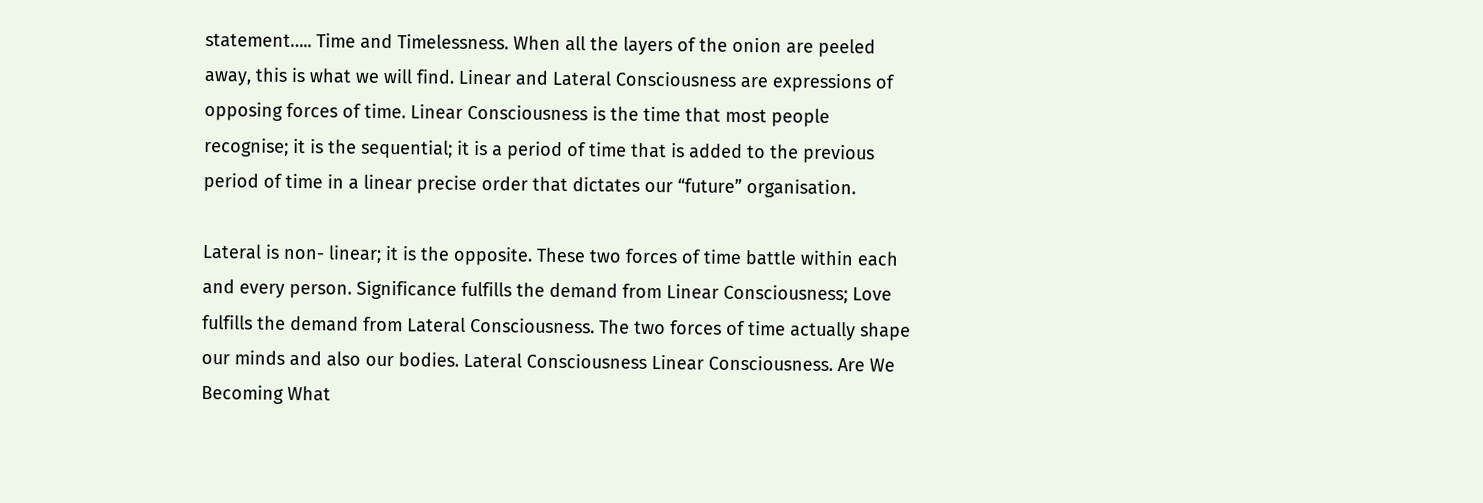statement….. Time and Timelessness. When all the layers of the onion are peeled away, this is what we will find. Linear and Lateral Consciousness are expressions of opposing forces of time. Linear Consciousness is the time that most people recognise; it is the sequential; it is a period of time that is added to the previous period of time in a linear precise order that dictates our “future” organisation.

Lateral is non- linear; it is the opposite. These two forces of time battle within each and every person. Significance fulfills the demand from Linear Consciousness; Love fulfills the demand from Lateral Consciousness. The two forces of time actually shape our minds and also our bodies. Lateral Consciousness Linear Consciousness. Are We Becoming What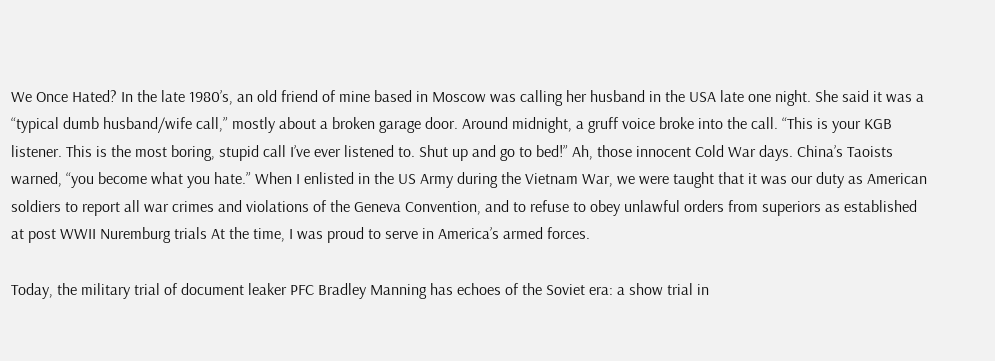We Once Hated? In the late 1980’s, an old friend of mine based in Moscow was calling her husband in the USA late one night. She said it was a “typical dumb husband/wife call,” mostly about a broken garage door. Around midnight, a gruff voice broke into the call. “This is your KGB listener. This is the most boring, stupid call I’ve ever listened to. Shut up and go to bed!” Ah, those innocent Cold War days. China’s Taoists warned, “you become what you hate.” When I enlisted in the US Army during the Vietnam War, we were taught that it was our duty as American soldiers to report all war crimes and violations of the Geneva Convention, and to refuse to obey unlawful orders from superiors as established at post WWII Nuremburg trials At the time, I was proud to serve in America’s armed forces.

Today, the military trial of document leaker PFC Bradley Manning has echoes of the Soviet era: a show trial in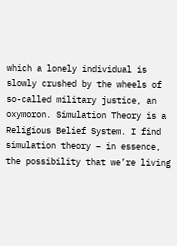which a lonely individual is slowly crushed by the wheels of so-called military justice, an oxymoron. Simulation Theory is a Religious Belief System. I find simulation theory – in essence, the possibility that we’re living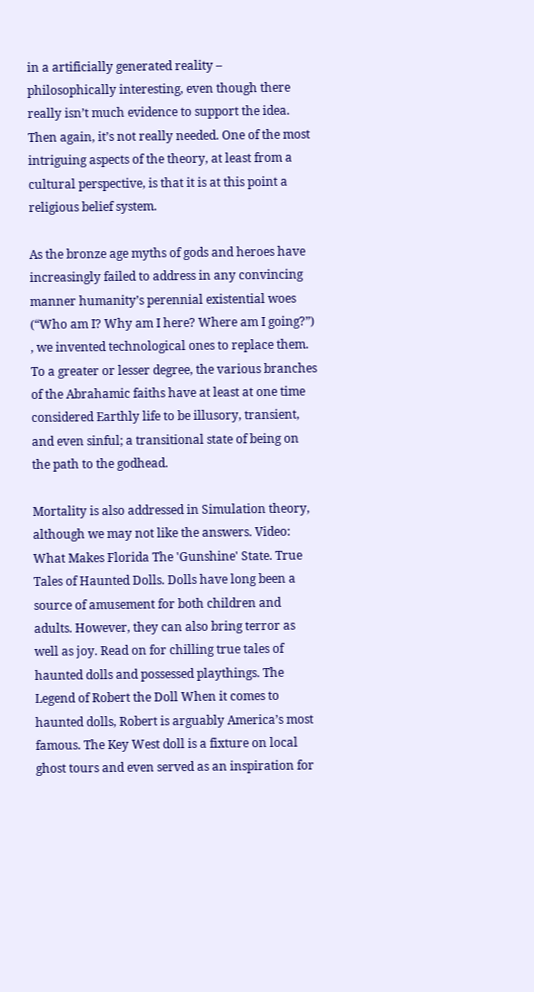in a artificially generated reality – philosophically interesting, even though there really isn’t much evidence to support the idea. Then again, it’s not really needed. One of the most intriguing aspects of the theory, at least from a cultural perspective, is that it is at this point a religious belief system.

As the bronze age myths of gods and heroes have increasingly failed to address in any convincing manner humanity’s perennial existential woes (“Who am I? Why am I here? Where am I going?”) , we invented technological ones to replace them. To a greater or lesser degree, the various branches of the Abrahamic faiths have at least at one time considered Earthly life to be illusory, transient, and even sinful; a transitional state of being on the path to the godhead.

Mortality is also addressed in Simulation theory, although we may not like the answers. Video: What Makes Florida The 'Gunshine' State. True Tales of Haunted Dolls. Dolls have long been a source of amusement for both children and adults. However, they can also bring terror as well as joy. Read on for chilling true tales of haunted dolls and possessed playthings. The Legend of Robert the Doll When it comes to haunted dolls, Robert is arguably America’s most famous. The Key West doll is a fixture on local ghost tours and even served as an inspiration for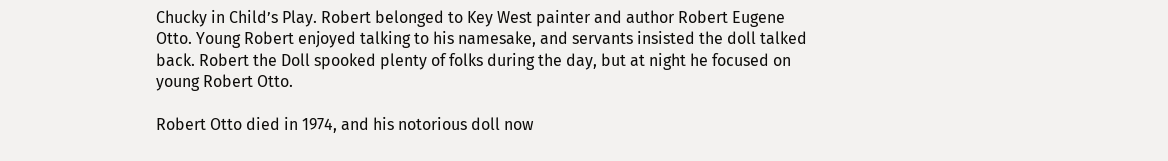Chucky in Child’s Play. Robert belonged to Key West painter and author Robert Eugene Otto. Young Robert enjoyed talking to his namesake, and servants insisted the doll talked back. Robert the Doll spooked plenty of folks during the day, but at night he focused on young Robert Otto.

Robert Otto died in 1974, and his notorious doll now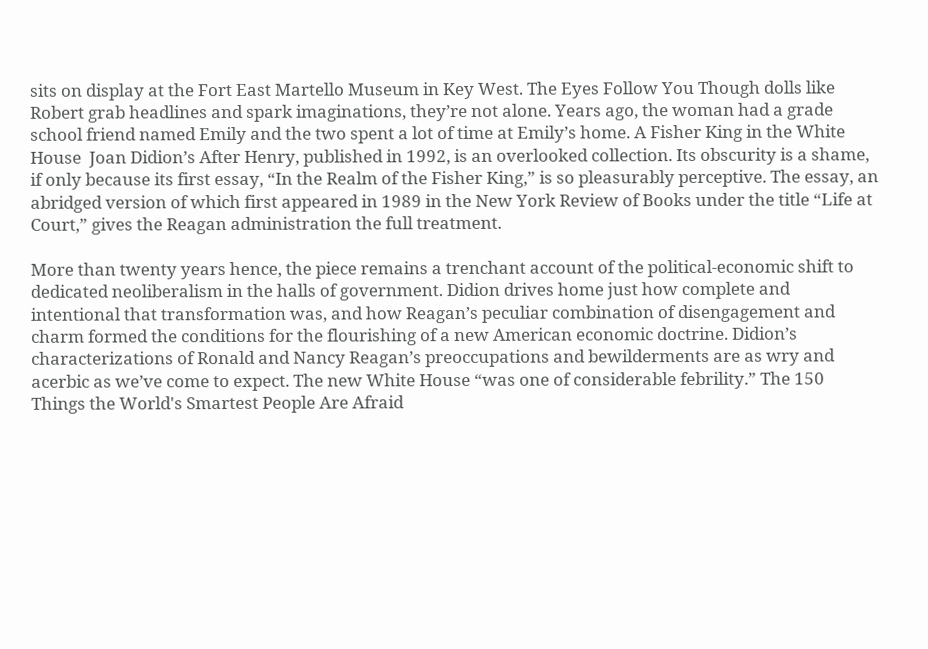sits on display at the Fort East Martello Museum in Key West. The Eyes Follow You Though dolls like Robert grab headlines and spark imaginations, they’re not alone. Years ago, the woman had a grade school friend named Emily and the two spent a lot of time at Emily’s home. A Fisher King in the White House  Joan Didion’s After Henry, published in 1992, is an overlooked collection. Its obscurity is a shame, if only because its first essay, “In the Realm of the Fisher King,” is so pleasurably perceptive. The essay, an abridged version of which first appeared in 1989 in the New York Review of Books under the title “Life at Court,” gives the Reagan administration the full treatment.

More than twenty years hence, the piece remains a trenchant account of the political-economic shift to dedicated neoliberalism in the halls of government. Didion drives home just how complete and intentional that transformation was, and how Reagan’s peculiar combination of disengagement and charm formed the conditions for the flourishing of a new American economic doctrine. Didion’s characterizations of Ronald and Nancy Reagan’s preoccupations and bewilderments are as wry and acerbic as we’ve come to expect. The new White House “was one of considerable febrility.” The 150 Things the World's Smartest People Are Afraid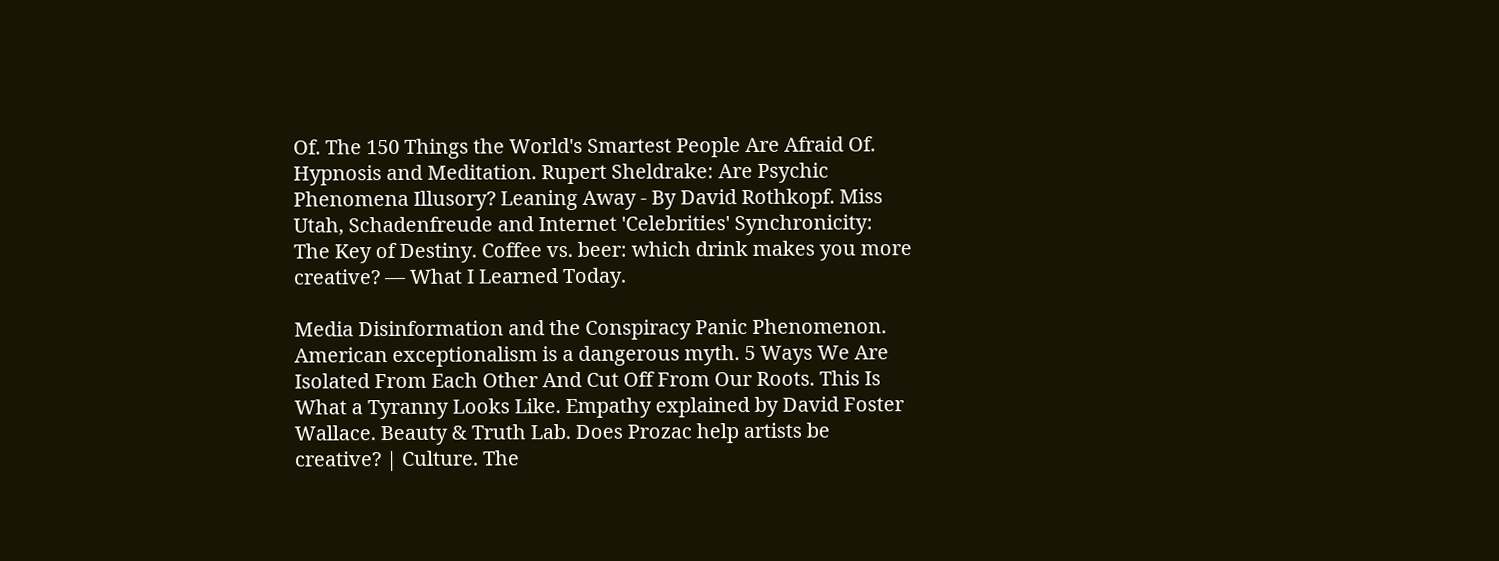Of. The 150 Things the World's Smartest People Are Afraid Of. Hypnosis and Meditation. Rupert Sheldrake: Are Psychic Phenomena Illusory? Leaning Away - By David Rothkopf. Miss Utah, Schadenfreude and Internet 'Celebrities' Synchronicity: The Key of Destiny. Coffee vs. beer: which drink makes you more creative? — What I Learned Today.

Media Disinformation and the Conspiracy Panic Phenomenon. American exceptionalism is a dangerous myth. 5 Ways We Are Isolated From Each Other And Cut Off From Our Roots. This Is What a Tyranny Looks Like. Empathy explained by David Foster Wallace. Beauty & Truth Lab. Does Prozac help artists be creative? | Culture. The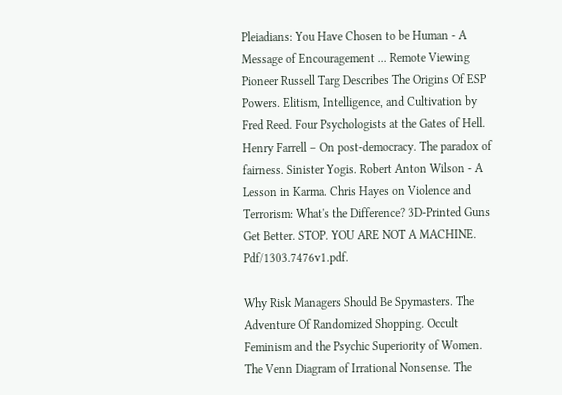Pleiadians: You Have Chosen to be Human - A Message of Encouragement ... Remote Viewing Pioneer Russell Targ Describes The Origins Of ESP Powers. Elitism, Intelligence, and Cultivation by Fred Reed. Four Psychologists at the Gates of Hell. Henry Farrell – On post-democracy. The paradox of fairness. Sinister Yogis. Robert Anton Wilson - A Lesson in Karma. Chris Hayes on Violence and Terrorism: What's the Difference? 3D-Printed Guns Get Better. STOP. YOU ARE NOT A MACHINE. Pdf/1303.7476v1.pdf.

Why Risk Managers Should Be Spymasters. The Adventure Of Randomized Shopping. Occult Feminism and the Psychic Superiority of Women. The Venn Diagram of Irrational Nonsense. The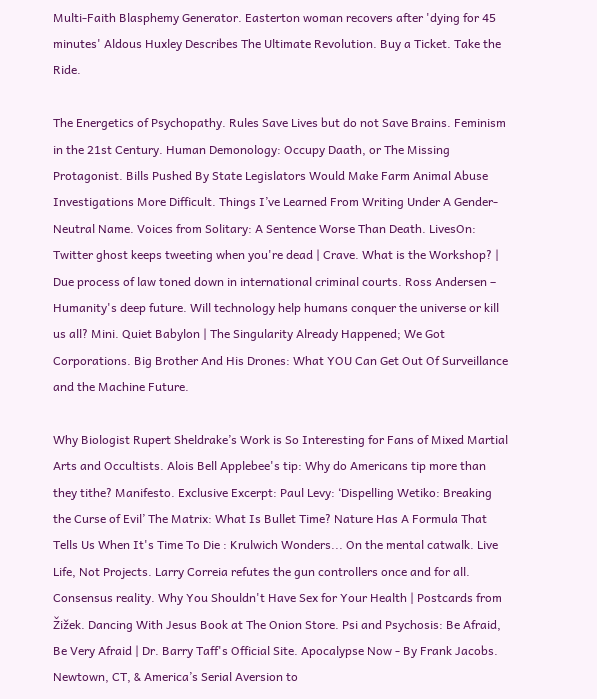Multi-Faith Blasphemy Generator. Easterton woman recovers after 'dying for 45 minutes' Aldous Huxley Describes The Ultimate Revolution. Buy a Ticket. Take the Ride.

The Energetics of Psychopathy. Rules Save Lives but do not Save Brains. Feminism in the 21st Century. Human Demonology: Occupy Daath, or The Missing Protagonist. Bills Pushed By State Legislators Would Make Farm Animal Abuse Investigations More Difficult. Things I’ve Learned From Writing Under A Gender-Neutral Name. Voices from Solitary: A Sentence Worse Than Death. LivesOn: Twitter ghost keeps tweeting when you're dead | Crave. What is the Workshop? | Due process of law toned down in international criminal courts. Ross Andersen – Humanity's deep future. Will technology help humans conquer the universe or kill us all? Mini. Quiet Babylon | The Singularity Already Happened; We Got Corporations. Big Brother And His Drones: What YOU Can Get Out Of Surveillance and the Machine Future.

Why Biologist Rupert Sheldrake’s Work is So Interesting for Fans of Mixed Martial Arts and Occultists. Alois Bell Applebee's tip: Why do Americans tip more than they tithe? Manifesto. Exclusive Excerpt: Paul Levy: ‘Dispelling Wetiko: Breaking the Curse of Evil’ The Matrix: What Is Bullet Time? Nature Has A Formula That Tells Us When It's Time To Die : Krulwich Wonders... On the mental catwalk. Live Life, Not Projects. Larry Correia refutes the gun controllers once and for all. Consensus reality. Why You Shouldn't Have Sex for Your Health | Postcards from Žižek. Dancing With Jesus Book at The Onion Store. Psi and Psychosis: Be Afraid, Be Very Afraid | Dr. Barry Taff's Official Site. Apocalypse Now - By Frank Jacobs. Newtown, CT, & America’s Serial Aversion to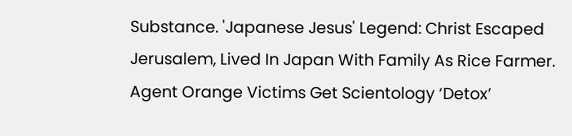Substance. 'Japanese Jesus' Legend: Christ Escaped Jerusalem, Lived In Japan With Family As Rice Farmer. Agent Orange Victims Get Scientology ‘Detox’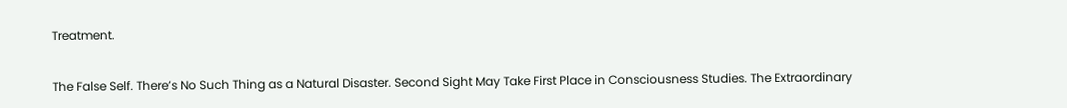Treatment.

The False Self. There’s No Such Thing as a Natural Disaster. Second Sight May Take First Place in Consciousness Studies. The Extraordinary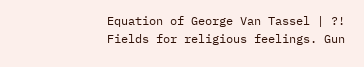Equation of George Van Tassel | ?! Fields for religious feelings. Gun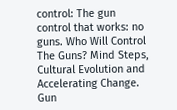control: The gun control that works: no guns. Who Will Control The Guns? Mind Steps, Cultural Evolution and Accelerating Change. Gun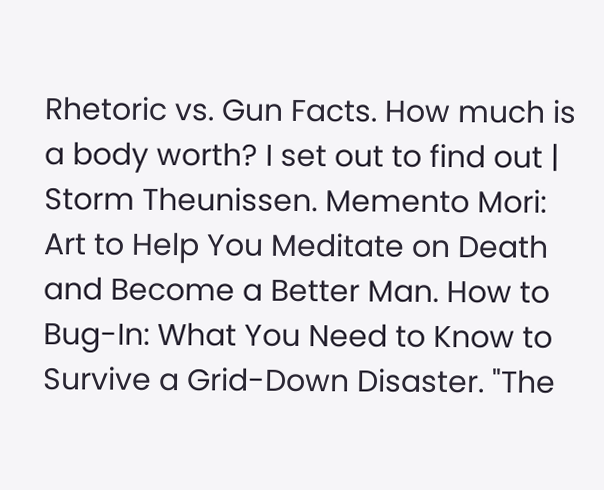Rhetoric vs. Gun Facts. How much is a body worth? I set out to find out | Storm Theunissen. Memento Mori: Art to Help You Meditate on Death and Become a Better Man. How to Bug-In: What You Need to Know to Survive a Grid-Down Disaster. "The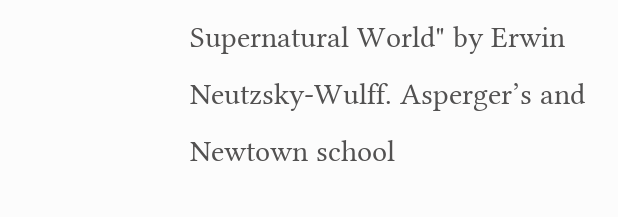Supernatural World" by Erwin Neutzsky-Wulff. Asperger’s and Newtown school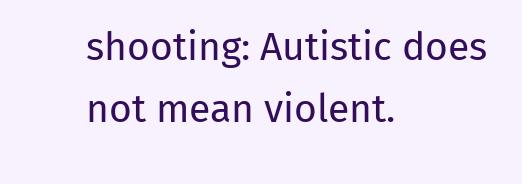shooting: Autistic does not mean violent.